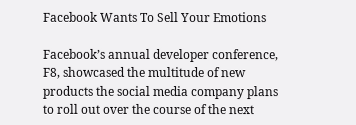Facebook Wants To Sell Your Emotions

Facebook’s annual developer conference, F8, showcased the multitude of new products the social media company plans to roll out over the course of the next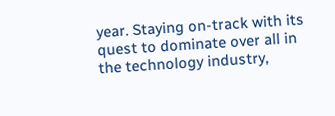year. Staying on-track with its quest to dominate over all in the technology industry,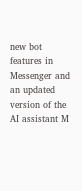new bot features in Messenger and an updated version of the AI assistant M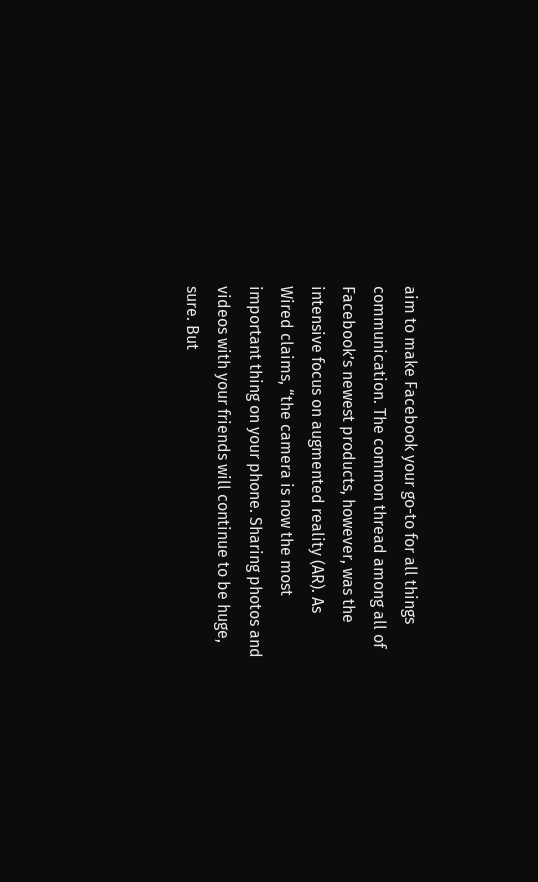aim to make Facebook your go-to for all things communication. The common thread among all of Facebook’s newest products, however, was the intensive focus on augmented reality (AR). As Wired claims, “the camera is now the most important thing on your phone. Sharing photos and videos with your friends will continue to be huge, sure. But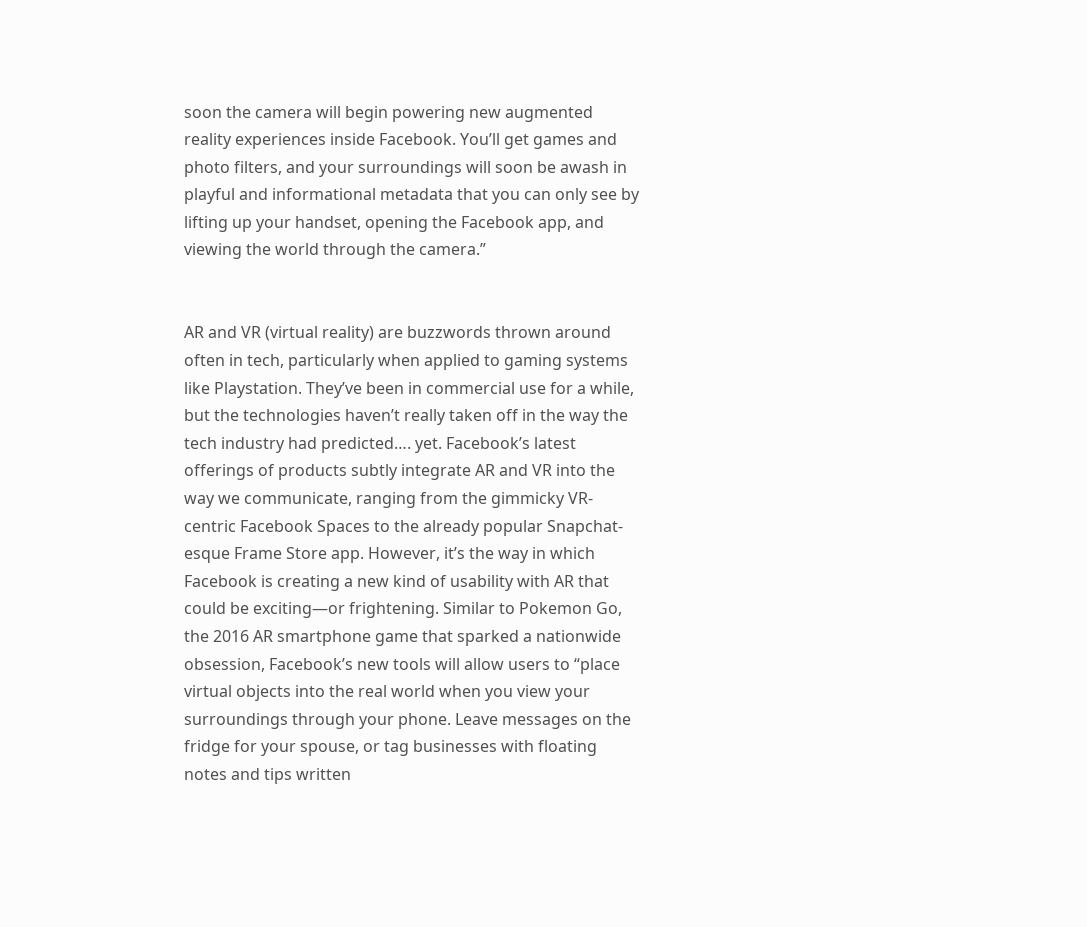soon the camera will begin powering new augmented reality experiences inside Facebook. You’ll get games and photo filters, and your surroundings will soon be awash in playful and informational metadata that you can only see by lifting up your handset, opening the Facebook app, and viewing the world through the camera.”


AR and VR (virtual reality) are buzzwords thrown around often in tech, particularly when applied to gaming systems like Playstation. They’ve been in commercial use for a while, but the technologies haven’t really taken off in the way the tech industry had predicted…. yet. Facebook’s latest offerings of products subtly integrate AR and VR into the way we communicate, ranging from the gimmicky VR-centric Facebook Spaces to the already popular Snapchat-esque Frame Store app. However, it’s the way in which Facebook is creating a new kind of usability with AR that could be exciting—or frightening. Similar to Pokemon Go, the 2016 AR smartphone game that sparked a nationwide obsession, Facebook’s new tools will allow users to “place virtual objects into the real world when you view your surroundings through your phone. Leave messages on the fridge for your spouse, or tag businesses with floating notes and tips written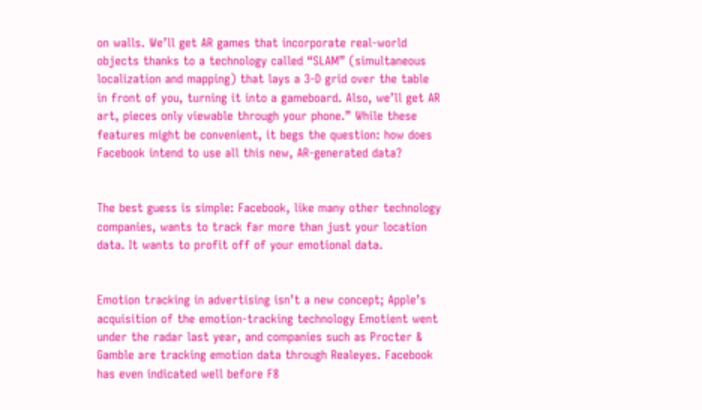on walls. We’ll get AR games that incorporate real-world objects thanks to a technology called “SLAM” (simultaneous localization and mapping) that lays a 3-D grid over the table in front of you, turning it into a gameboard. Also, we’ll get AR art, pieces only viewable through your phone.” While these features might be convenient, it begs the question: how does Facebook intend to use all this new, AR-generated data?


The best guess is simple: Facebook, like many other technology companies, wants to track far more than just your location data. It wants to profit off of your emotional data.


Emotion tracking in advertising isn’t a new concept; Apple’s acquisition of the emotion-tracking technology Emotient went under the radar last year, and companies such as Procter & Gamble are tracking emotion data through Realeyes. Facebook has even indicated well before F8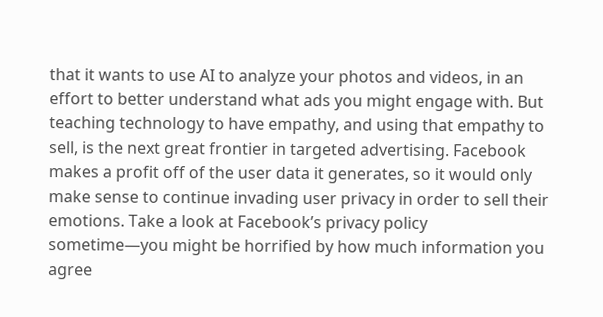that it wants to use AI to analyze your photos and videos, in an effort to better understand what ads you might engage with. But teaching technology to have empathy, and using that empathy to sell, is the next great frontier in targeted advertising. Facebook makes a profit off of the user data it generates, so it would only make sense to continue invading user privacy in order to sell their emotions. Take a look at Facebook’s privacy policy sometime—you might be horrified by how much information you agree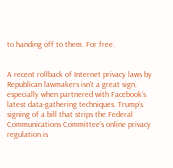to handing off to them. For free.


A recent rollback of Internet privacy laws by Republican lawmakers isn’t a great sign, especially when partnered with Facebook’s latest data-gathering techniques. Trump’s signing of a bill that strips the Federal Communications Committee’s online privacy regulation is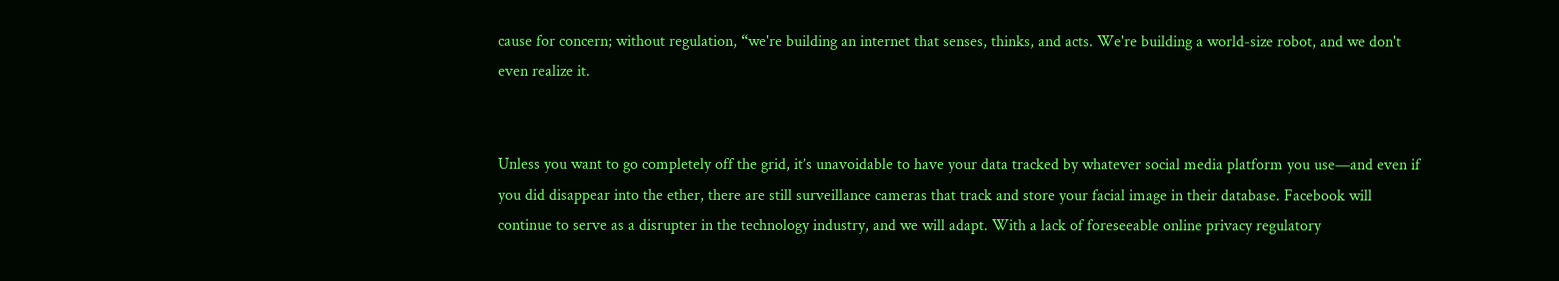cause for concern; without regulation, “we're building an internet that senses, thinks, and acts. We're building a world-size robot, and we don't even realize it.


Unless you want to go completely off the grid, it’s unavoidable to have your data tracked by whatever social media platform you use—and even if you did disappear into the ether, there are still surveillance cameras that track and store your facial image in their database. Facebook will continue to serve as a disrupter in the technology industry, and we will adapt. With a lack of foreseeable online privacy regulatory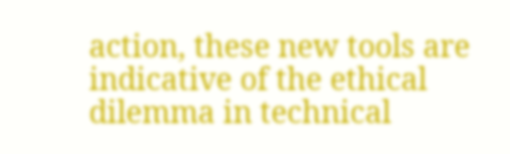action, these new tools are indicative of the ethical dilemma in technical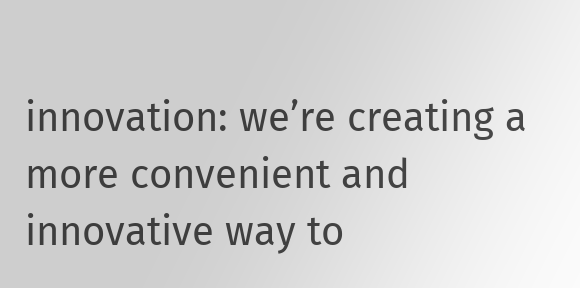innovation: we’re creating a more convenient and innovative way to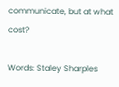communicate, but at what cost?

Words: Staley Sharples